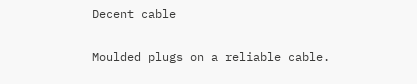Decent cable

Moulded plugs on a reliable cable.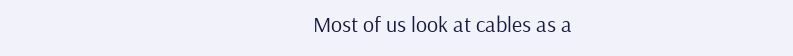Most of us look at cables as a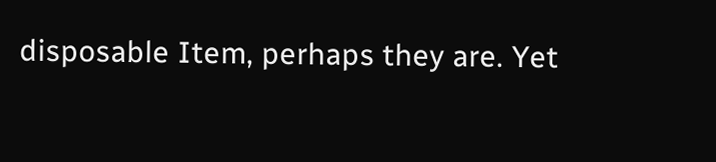disposable Item, perhaps they are. Yet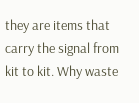they are items that carry the signal from kit to kit. Why waste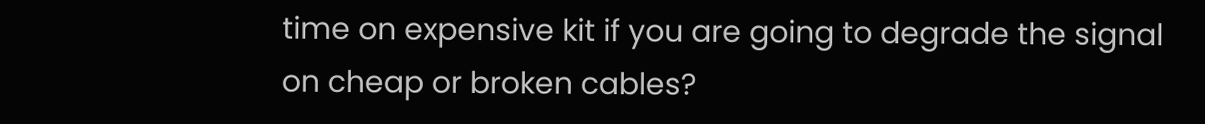time on expensive kit if you are going to degrade the signal on cheap or broken cables?